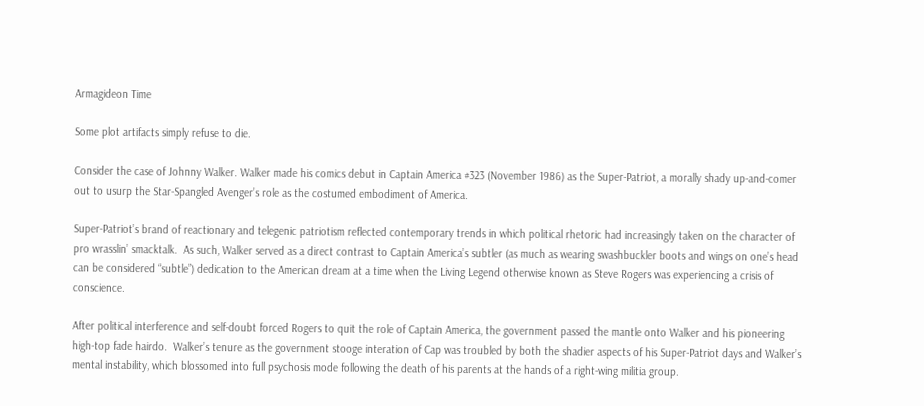Armagideon Time

Some plot artifacts simply refuse to die.

Consider the case of Johnny Walker. Walker made his comics debut in Captain America #323 (November 1986) as the Super-Patriot, a morally shady up-and-comer out to usurp the Star-Spangled Avenger’s role as the costumed embodiment of America.

Super-Patriot’s brand of reactionary and telegenic patriotism reflected contemporary trends in which political rhetoric had increasingly taken on the character of pro wrasslin’ smacktalk.  As such, Walker served as a direct contrast to Captain America’s subtler (as much as wearing swashbuckler boots and wings on one’s head can be considered “subtle”) dedication to the American dream at a time when the Living Legend otherwise known as Steve Rogers was experiencing a crisis of conscience.

After political interference and self-doubt forced Rogers to quit the role of Captain America, the government passed the mantle onto Walker and his pioneering high-top fade hairdo.  Walker’s tenure as the government stooge interation of Cap was troubled by both the shadier aspects of his Super-Patriot days and Walker’s mental instability, which blossomed into full psychosis mode following the death of his parents at the hands of a right-wing militia group.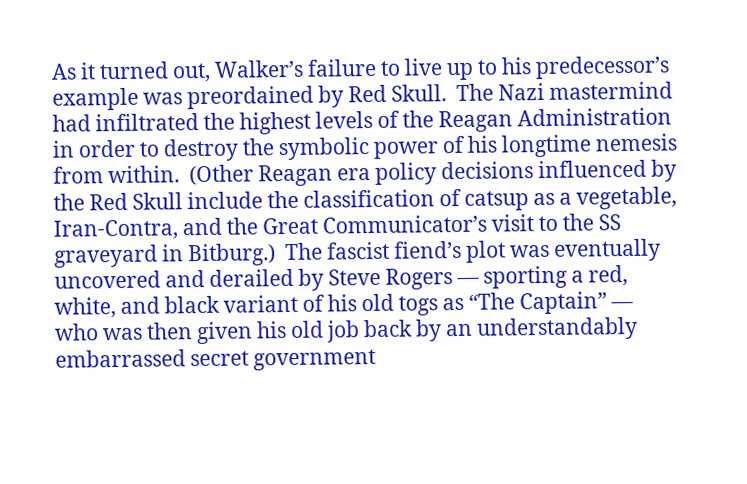As it turned out, Walker’s failure to live up to his predecessor’s example was preordained by Red Skull.  The Nazi mastermind had infiltrated the highest levels of the Reagan Administration in order to destroy the symbolic power of his longtime nemesis from within.  (Other Reagan era policy decisions influenced by the Red Skull include the classification of catsup as a vegetable, Iran-Contra, and the Great Communicator’s visit to the SS graveyard in Bitburg.)  The fascist fiend’s plot was eventually uncovered and derailed by Steve Rogers — sporting a red, white, and black variant of his old togs as “The Captain” — who was then given his old job back by an understandably embarrassed secret government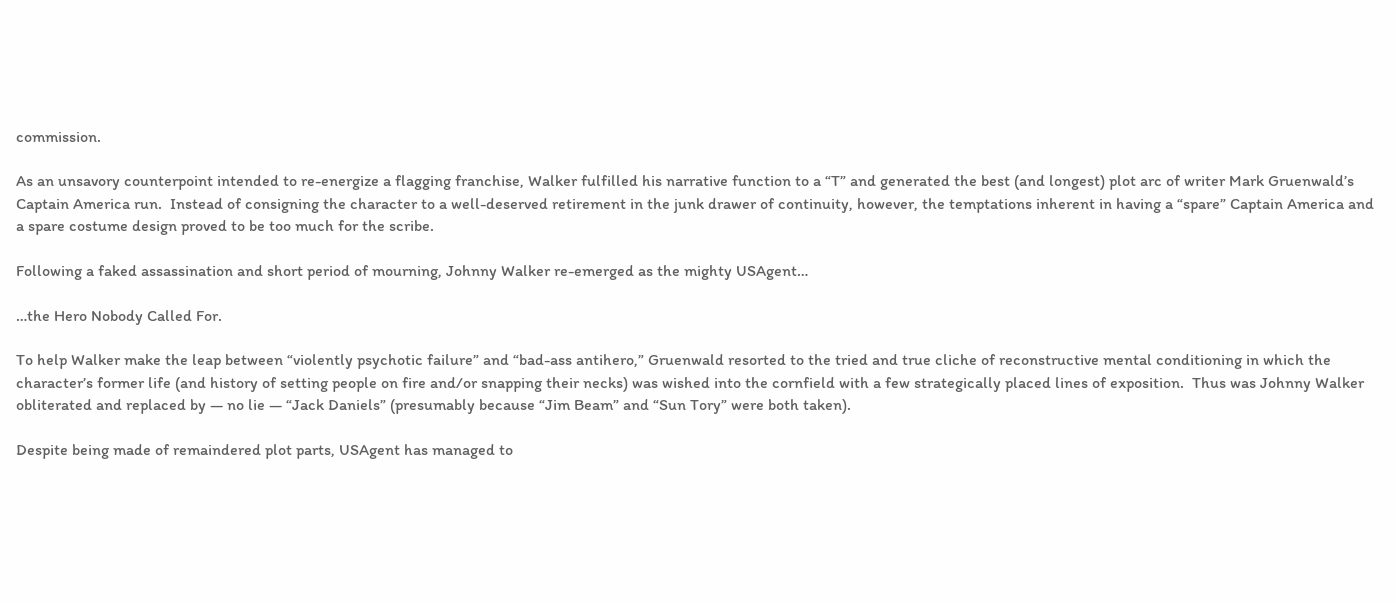commission.

As an unsavory counterpoint intended to re-energize a flagging franchise, Walker fulfilled his narrative function to a “T” and generated the best (and longest) plot arc of writer Mark Gruenwald’s Captain America run.  Instead of consigning the character to a well-deserved retirement in the junk drawer of continuity, however, the temptations inherent in having a “spare” Captain America and a spare costume design proved to be too much for the scribe.

Following a faked assassination and short period of mourning, Johnny Walker re-emerged as the mighty USAgent…

…the Hero Nobody Called For.

To help Walker make the leap between “violently psychotic failure” and “bad-ass antihero,” Gruenwald resorted to the tried and true cliche of reconstructive mental conditioning in which the character’s former life (and history of setting people on fire and/or snapping their necks) was wished into the cornfield with a few strategically placed lines of exposition.  Thus was Johnny Walker obliterated and replaced by — no lie — “Jack Daniels” (presumably because “Jim Beam” and “Sun Tory” were both taken).

Despite being made of remaindered plot parts, USAgent has managed to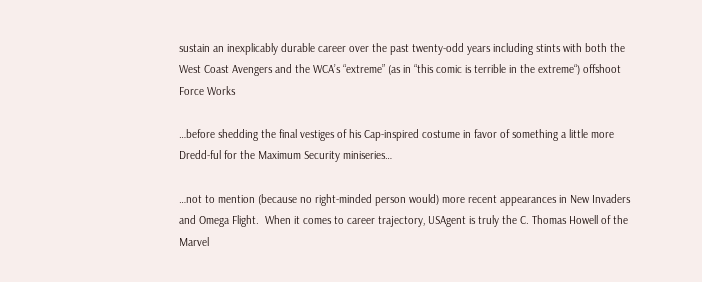sustain an inexplicably durable career over the past twenty-odd years including stints with both the West Coast Avengers and the WCA’s “extreme” (as in “this comic is terrible in the extreme“) offshoot Force Works

…before shedding the final vestiges of his Cap-inspired costume in favor of something a little more Dredd-ful for the Maximum Security miniseries…

…not to mention (because no right-minded person would) more recent appearances in New Invaders and Omega Flight.  When it comes to career trajectory, USAgent is truly the C. Thomas Howell of the Marvel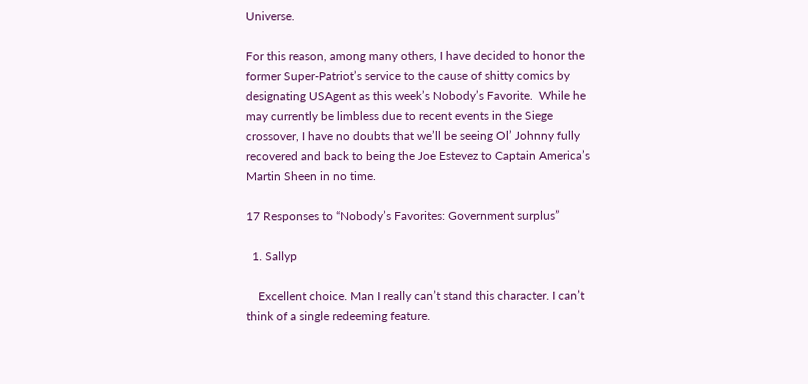Universe.

For this reason, among many others, I have decided to honor the former Super-Patriot’s service to the cause of shitty comics by designating USAgent as this week’s Nobody’s Favorite.  While he may currently be limbless due to recent events in the Siege crossover, I have no doubts that we’ll be seeing Ol’ Johnny fully recovered and back to being the Joe Estevez to Captain America’s Martin Sheen in no time.

17 Responses to “Nobody’s Favorites: Government surplus”

  1. Sallyp

    Excellent choice. Man I really can’t stand this character. I can’t think of a single redeeming feature.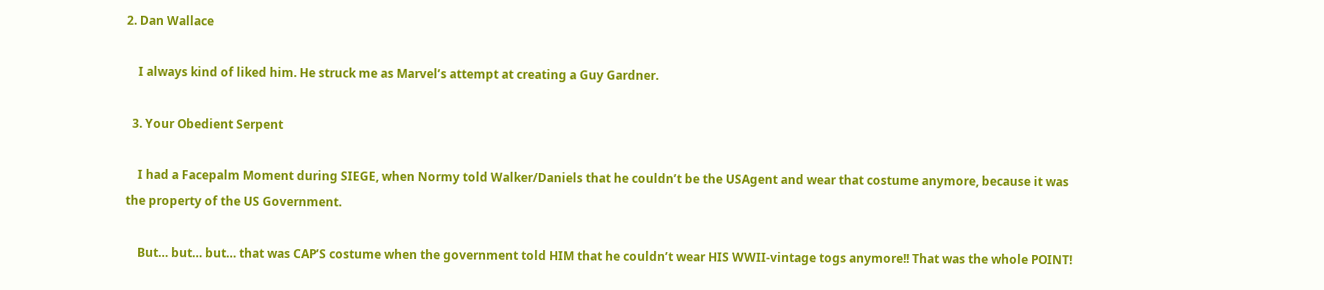2. Dan Wallace

    I always kind of liked him. He struck me as Marvel’s attempt at creating a Guy Gardner.

  3. Your Obedient Serpent

    I had a Facepalm Moment during SIEGE, when Normy told Walker/Daniels that he couldn’t be the USAgent and wear that costume anymore, because it was the property of the US Government.

    But… but… but… that was CAP’S costume when the government told HIM that he couldn’t wear HIS WWII-vintage togs anymore!! That was the whole POINT!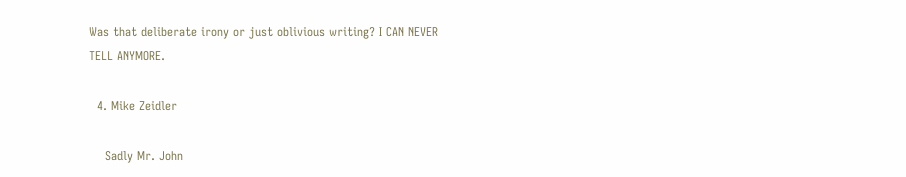Was that deliberate irony or just oblivious writing? I CAN NEVER TELL ANYMORE.

  4. Mike Zeidler

    Sadly Mr. John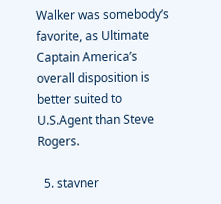Walker was somebody’s favorite, as Ultimate Captain America’s overall disposition is better suited to U.S.Agent than Steve Rogers.

  5. stavner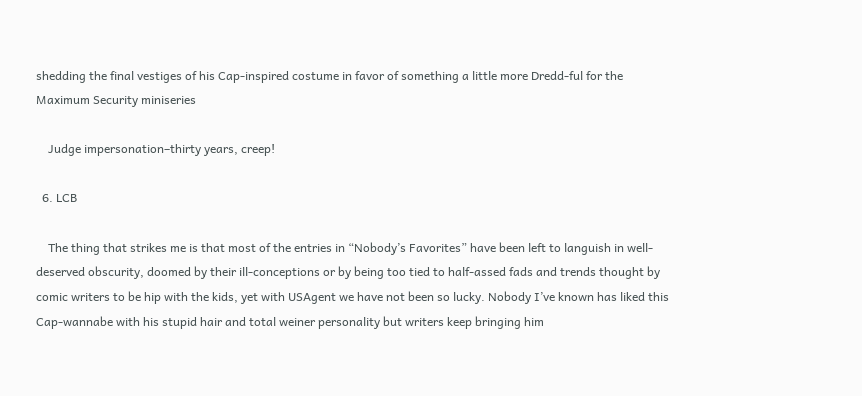shedding the final vestiges of his Cap-inspired costume in favor of something a little more Dredd-ful for the Maximum Security miniseries

    Judge impersonation–thirty years, creep!

  6. LCB

    The thing that strikes me is that most of the entries in “Nobody’s Favorites” have been left to languish in well-deserved obscurity, doomed by their ill-conceptions or by being too tied to half-assed fads and trends thought by comic writers to be hip with the kids, yet with USAgent we have not been so lucky. Nobody I’ve known has liked this Cap-wannabe with his stupid hair and total weiner personality but writers keep bringing him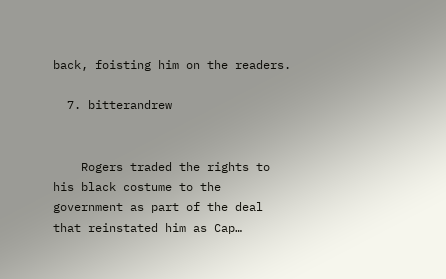back, foisting him on the readers.

  7. bitterandrew


    Rogers traded the rights to his black costume to the government as part of the deal that reinstated him as Cap…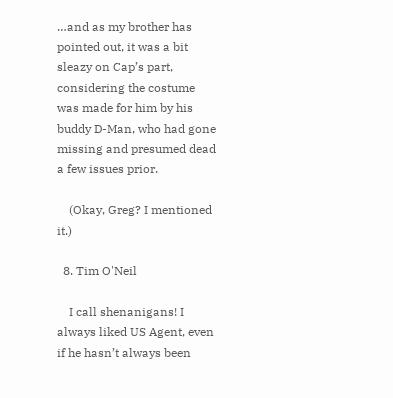…and as my brother has pointed out, it was a bit sleazy on Cap’s part, considering the costume was made for him by his buddy D-Man, who had gone missing and presumed dead a few issues prior.

    (Okay, Greg? I mentioned it.)

  8. Tim O'Neil

    I call shenanigans! I always liked US Agent, even if he hasn’t always been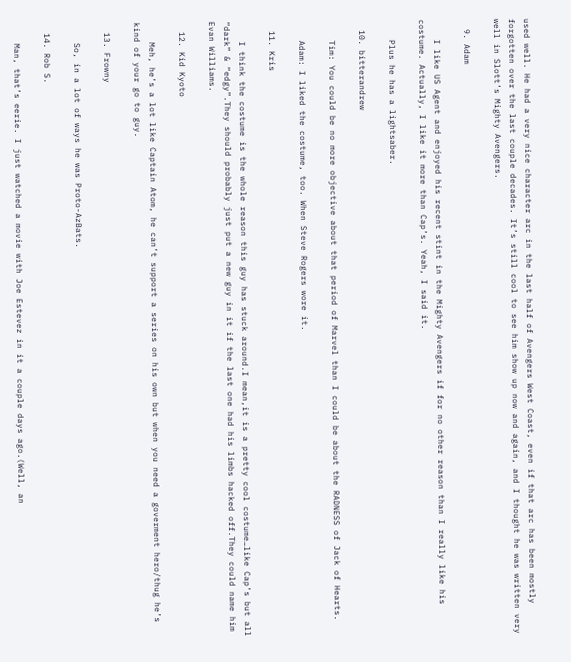used well. He had a very nice character arc in the last half of Avengers West Coast, even if that arc has been mostly forgotten over the last couple decades. It’s still cool to see him show up now and again, and I thought he was written very well in Slott’s Mighty Avengers.

  9. Adam

    I like US Agent and enjoyed his recent stint in the Mighty Avengers if for no other reason than I really like his costume. Actually, I like it more than Cap’s. Yeah, I said it.

    Plus he has a lightsaber.

  10. bitterandrew

    Tim: You could be no more objective about that period of Marvel than I could be about the RADNESS of Jack of Hearts.

    Adam: I liked the costume, too. When Steve Rogers wore it.

  11. Kris

    I think the costume is the whole reason this guy has stuck around.I mean,it is a pretty cool costume…like Cap’s but all “dark” & “edgy”.They should probably just put a new guy in it if the last one had his limbs hacked off.They could name him Evan Williams.

  12. Kid Kyoto

    Meh, he’s a lot like Captain Atom, he can’t support a series on his own but when you need a goverment hero/thug he’s kind of your go to guy.

  13. Frowny

    So, in a lot of ways he was Proto-AzBats.

  14. Rob S.

    Man, that’s eerie. I just watched a movie with Joe Estevez in it a couple days ago.(Well, an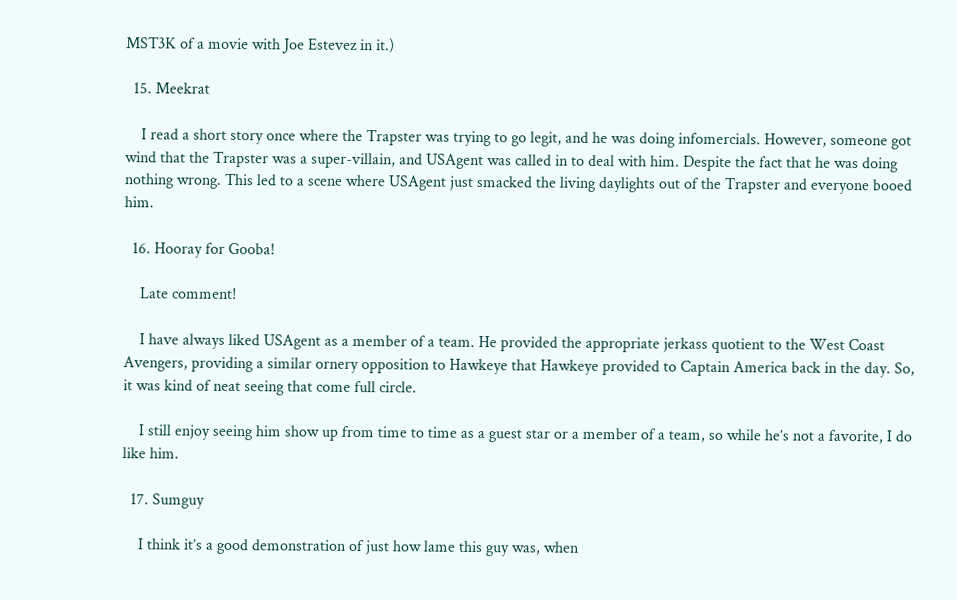MST3K of a movie with Joe Estevez in it.)

  15. Meekrat

    I read a short story once where the Trapster was trying to go legit, and he was doing infomercials. However, someone got wind that the Trapster was a super-villain, and USAgent was called in to deal with him. Despite the fact that he was doing nothing wrong. This led to a scene where USAgent just smacked the living daylights out of the Trapster and everyone booed him.

  16. Hooray for Gooba!

    Late comment!

    I have always liked USAgent as a member of a team. He provided the appropriate jerkass quotient to the West Coast Avengers, providing a similar ornery opposition to Hawkeye that Hawkeye provided to Captain America back in the day. So, it was kind of neat seeing that come full circle.

    I still enjoy seeing him show up from time to time as a guest star or a member of a team, so while he’s not a favorite, I do like him.

  17. Sumguy

    I think it’s a good demonstration of just how lame this guy was, when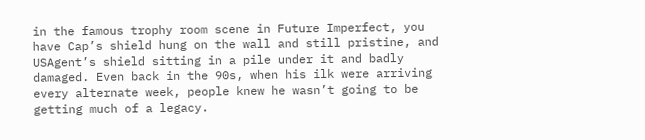in the famous trophy room scene in Future Imperfect, you have Cap’s shield hung on the wall and still pristine, and USAgent’s shield sitting in a pile under it and badly damaged. Even back in the 90s, when his ilk were arriving every alternate week, people knew he wasn’t going to be getting much of a legacy.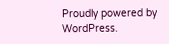Proudly powered by WordPress.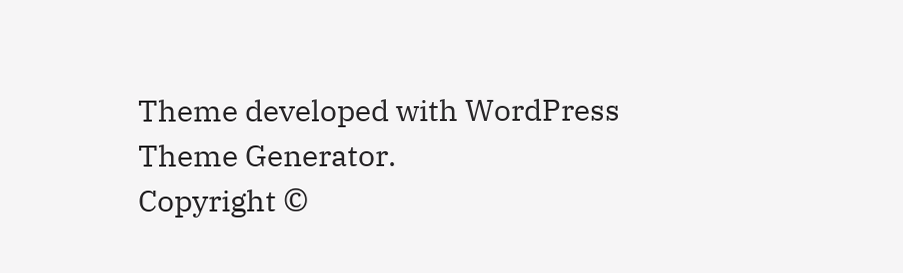Theme developed with WordPress Theme Generator.
Copyright ©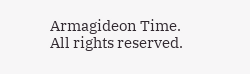Armagideon Time. All rights reserved.